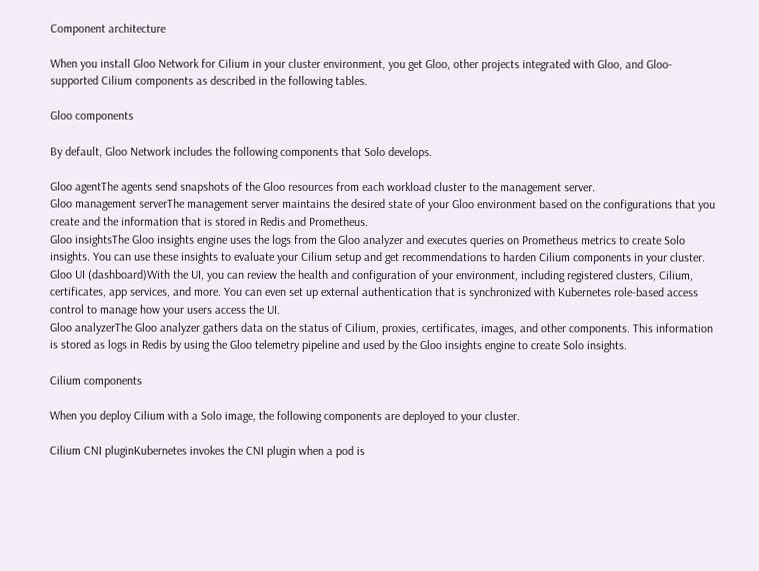Component architecture

When you install Gloo Network for Cilium in your cluster environment, you get Gloo, other projects integrated with Gloo, and Gloo-supported Cilium components as described in the following tables.

Gloo components

By default, Gloo Network includes the following components that Solo develops.

Gloo agentThe agents send snapshots of the Gloo resources from each workload cluster to the management server.
Gloo management serverThe management server maintains the desired state of your Gloo environment based on the configurations that you create and the information that is stored in Redis and Prometheus.
Gloo insightsThe Gloo insights engine uses the logs from the Gloo analyzer and executes queries on Prometheus metrics to create Solo insights. You can use these insights to evaluate your Cilium setup and get recommendations to harden Cilium components in your cluster.
Gloo UI (dashboard)With the UI, you can review the health and configuration of your environment, including registered clusters, Cilium, certificates, app services, and more. You can even set up external authentication that is synchronized with Kubernetes role-based access control to manage how your users access the UI.
Gloo analyzerThe Gloo analyzer gathers data on the status of Cilium, proxies, certificates, images, and other components. This information is stored as logs in Redis by using the Gloo telemetry pipeline and used by the Gloo insights engine to create Solo insights.

Cilium components

When you deploy Cilium with a Solo image, the following components are deployed to your cluster.

Cilium CNI pluginKubernetes invokes the CNI plugin when a pod is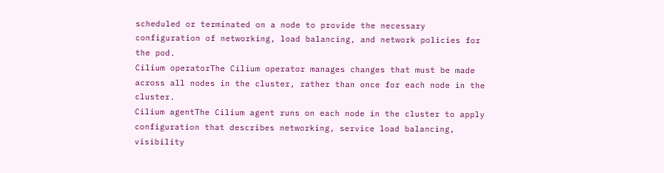scheduled or terminated on a node to provide the necessary configuration of networking, load balancing, and network policies for the pod.
Cilium operatorThe Cilium operator manages changes that must be made across all nodes in the cluster, rather than once for each node in the cluster.
Cilium agentThe Cilium agent runs on each node in the cluster to apply configuration that describes networking, service load balancing, visibility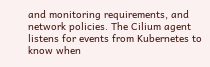and monitoring requirements, and network policies. The Cilium agent listens for events from Kubernetes to know when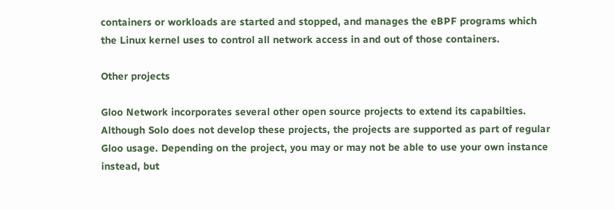containers or workloads are started and stopped, and manages the eBPF programs which the Linux kernel uses to control all network access in and out of those containers.

Other projects

Gloo Network incorporates several other open source projects to extend its capabilties. Although Solo does not develop these projects, the projects are supported as part of regular Gloo usage. Depending on the project, you may or may not be able to use your own instance instead, but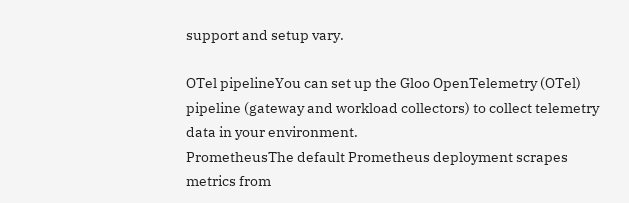support and setup vary.

OTel pipelineYou can set up the Gloo OpenTelemetry (OTel) pipeline (gateway and workload collectors) to collect telemetry data in your environment.
PrometheusThe default Prometheus deployment scrapes metrics from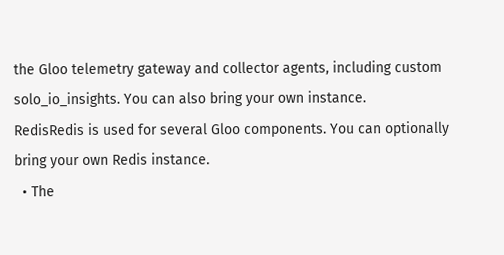the Gloo telemetry gateway and collector agents, including custom solo_io_insights. You can also bring your own instance.
RedisRedis is used for several Gloo components. You can optionally bring your own Redis instance.
  • The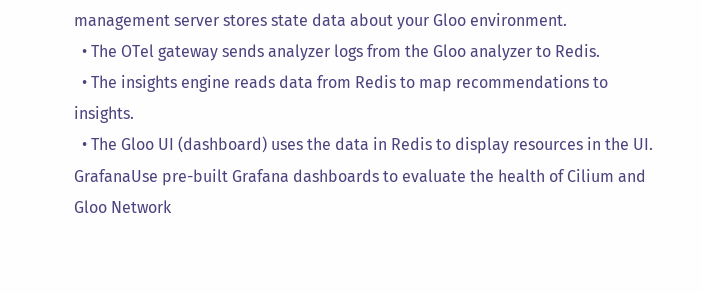management server stores state data about your Gloo environment.
  • The OTel gateway sends analyzer logs from the Gloo analyzer to Redis.
  • The insights engine reads data from Redis to map recommendations to insights.
  • The Gloo UI (dashboard) uses the data in Redis to display resources in the UI.
GrafanaUse pre-built Grafana dashboards to evaluate the health of Cilium and Gloo Network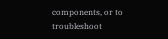components, or to troubleshoot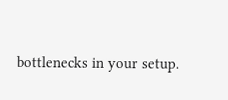bottlenecks in your setup.